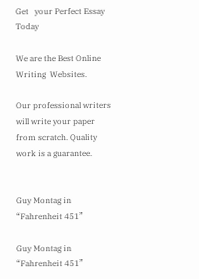Get   your Perfect Essay Today

We are the Best Online Writing  Websites.

Our professional writers will write your paper from scratch. Quality work is a guarantee.


Guy Montag in “Fahrenheit 451”

Guy Montag in “Fahrenheit 451”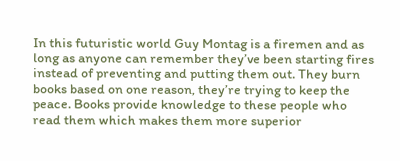In this futuristic world Guy Montag is a firemen and as long as anyone can remember they’ve been starting fires instead of preventing and putting them out. They burn books based on one reason, they’re trying to keep the peace. Books provide knowledge to these people who read them which makes them more superior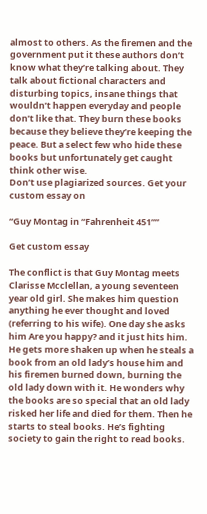almost to others. As the firemen and the government put it these authors don’t know what they’re talking about. They talk about fictional characters and disturbing topics, insane things that wouldn’t happen everyday and people don’t like that. They burn these books because they believe they’re keeping the peace. But a select few who hide these books but unfortunately get caught think other wise.
Don’t use plagiarized sources. Get your custom essay on

“Guy Montag in “Fahrenheit 451””

Get custom essay

The conflict is that Guy Montag meets Clarisse Mcclellan, a young seventeen year old girl. She makes him question anything he ever thought and loved (referring to his wife). One day she asks him Are you happy? and it just hits him. He gets more shaken up when he steals a book from an old lady’s house him and his firemen burned down, burning the old lady down with it. He wonders why the books are so special that an old lady risked her life and died for them. Then he starts to steal books. He’s fighting society to gain the right to read books.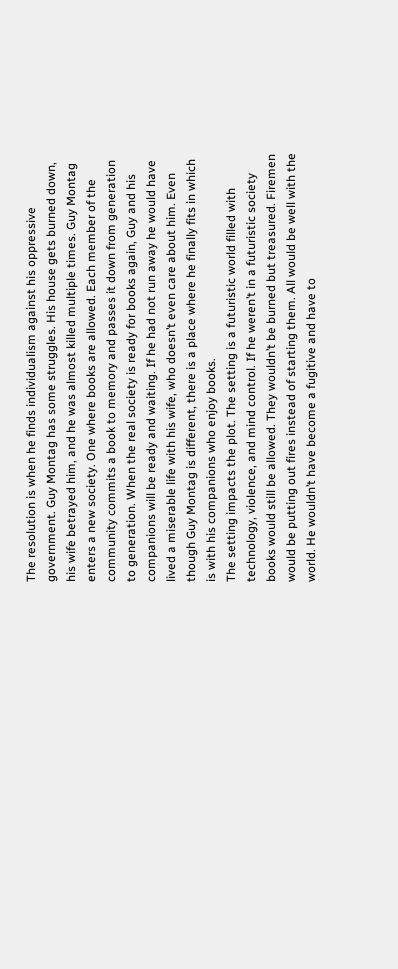The resolution is when he finds individualism against his oppressive government. Guy Montag has some struggles. His house gets burned down, his wife betrayed him, and he was almost killed multiple times. Guy Montag enters a new society. One where books are allowed. Each member of the community commits a book to memory and passes it down from generation to generation. When the real society is ready for books again, Guy and his companions will be ready and waiting. If he had not run away he would have lived a miserable life with his wife, who doesn’t even care about him. Even though Guy Montag is different, there is a place where he finally fits in which is with his companions who enjoy books.
The setting impacts the plot. The setting is a futuristic world filled with technology, violence, and mind control. If he weren’t in a futuristic society books would still be allowed. They wouldn’t be burned but treasured. Firemen would be putting out fires instead of starting them. All would be well with the world. He wouldn’t have become a fugitive and have to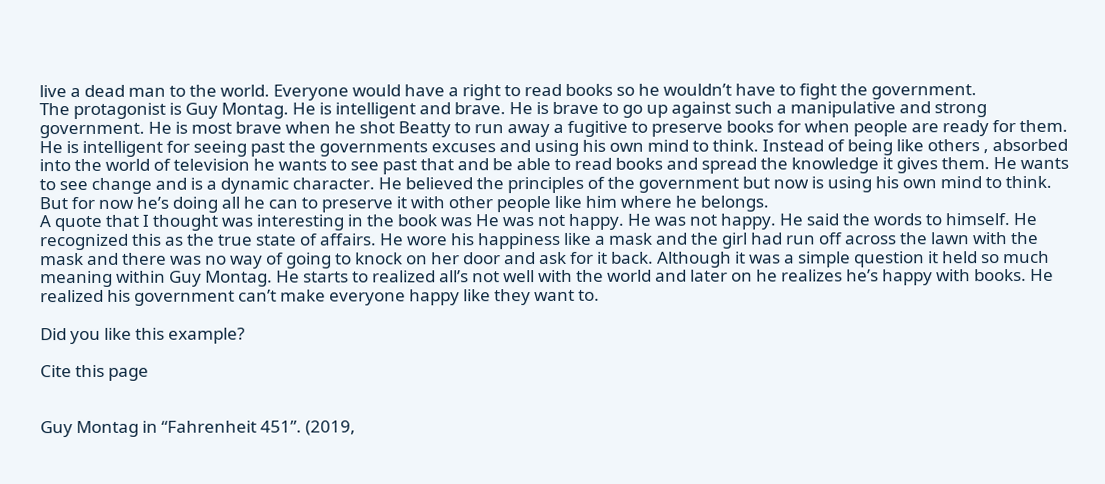live a dead man to the world. Everyone would have a right to read books so he wouldn’t have to fight the government.
The protagonist is Guy Montag. He is intelligent and brave. He is brave to go up against such a manipulative and strong government. He is most brave when he shot Beatty to run away a fugitive to preserve books for when people are ready for them. He is intelligent for seeing past the governments excuses and using his own mind to think. Instead of being like others , absorbed into the world of television he wants to see past that and be able to read books and spread the knowledge it gives them. He wants to see change and is a dynamic character. He believed the principles of the government but now is using his own mind to think. But for now he’s doing all he can to preserve it with other people like him where he belongs.
A quote that I thought was interesting in the book was He was not happy. He was not happy. He said the words to himself. He recognized this as the true state of affairs. He wore his happiness like a mask and the girl had run off across the lawn with the mask and there was no way of going to knock on her door and ask for it back. Although it was a simple question it held so much meaning within Guy Montag. He starts to realized all’s not well with the world and later on he realizes he’s happy with books. He realized his government can’t make everyone happy like they want to.

Did you like this example?

Cite this page


Guy Montag in “Fahrenheit 451”. (2019,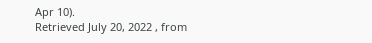Apr 10).
Retrieved July 20, 2022 , from